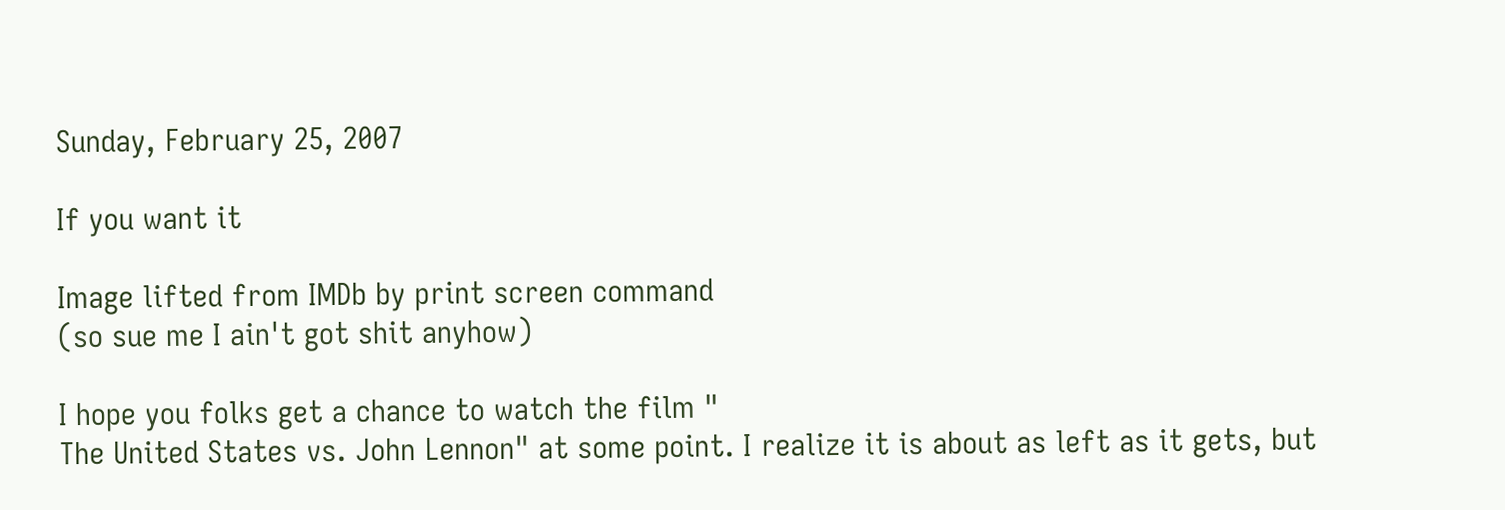Sunday, February 25, 2007

If you want it

Image lifted from IMDb by print screen command
(so sue me I ain't got shit anyhow)

I hope you folks get a chance to watch the film "
The United States vs. John Lennon" at some point. I realize it is about as left as it gets, but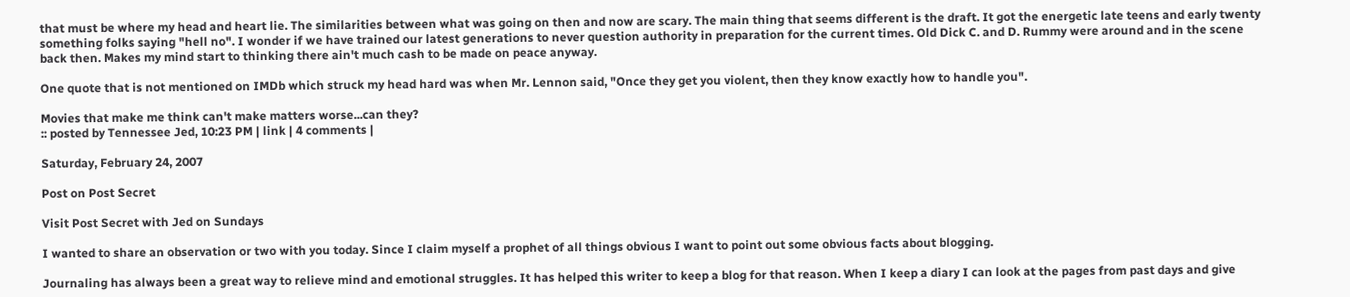that must be where my head and heart lie. The similarities between what was going on then and now are scary. The main thing that seems different is the draft. It got the energetic late teens and early twenty something folks saying "hell no". I wonder if we have trained our latest generations to never question authority in preparation for the current times. Old Dick C. and D. Rummy were around and in the scene back then. Makes my mind start to thinking there ain't much cash to be made on peace anyway.

One quote that is not mentioned on IMDb which struck my head hard was when Mr. Lennon said, "Once they get you violent, then they know exactly how to handle you".

Movies that make me think can't make matters worse...can they?
:: posted by Tennessee Jed, 10:23 PM | link | 4 comments |

Saturday, February 24, 2007

Post on Post Secret

Visit Post Secret with Jed on Sundays

I wanted to share an observation or two with you today. Since I claim myself a prophet of all things obvious I want to point out some obvious facts about blogging.

Journaling has always been a great way to relieve mind and emotional struggles. It has helped this writer to keep a blog for that reason. When I keep a diary I can look at the pages from past days and give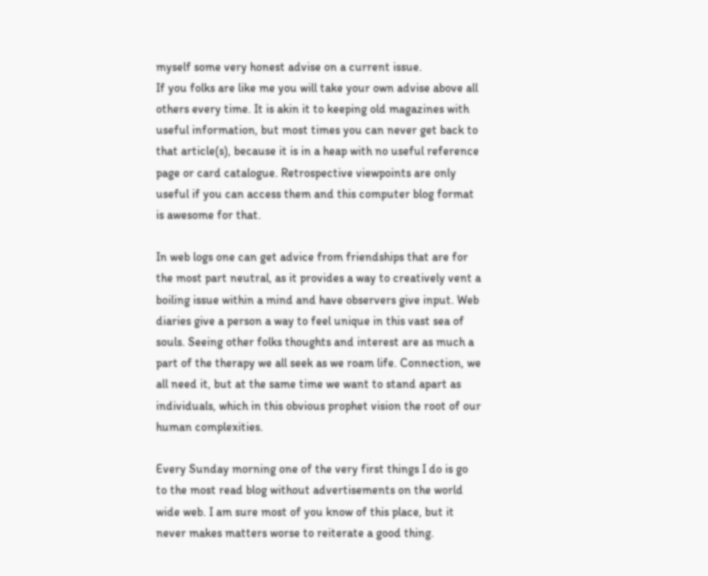myself some very honest advise on a current issue.
If you folks are like me you will take your own advise above all others every time. It is akin it to keeping old magazines with useful information, but most times you can never get back to that article(s), because it is in a heap with no useful reference page or card catalogue. Retrospective viewpoints are only useful if you can access them and this computer blog format is awesome for that.

In web logs one can get advice from friendships that are for the most part neutral, as it provides a way to creatively vent a boiling issue within a mind and have observers give input. Web diaries give a person a way to feel unique in this vast sea of souls. Seeing other folks thoughts and interest are as much a part of the therapy we all seek as we roam life. Connection, we all need it, but at the same time we want to stand apart as individuals, which in this obvious prophet vision the root of our human complexities.

Every Sunday morning one of the very first things I do is go to the most read blog without advertisements on the world wide web. I am sure most of you know of this place, but it never makes matters worse to reiterate a good thing.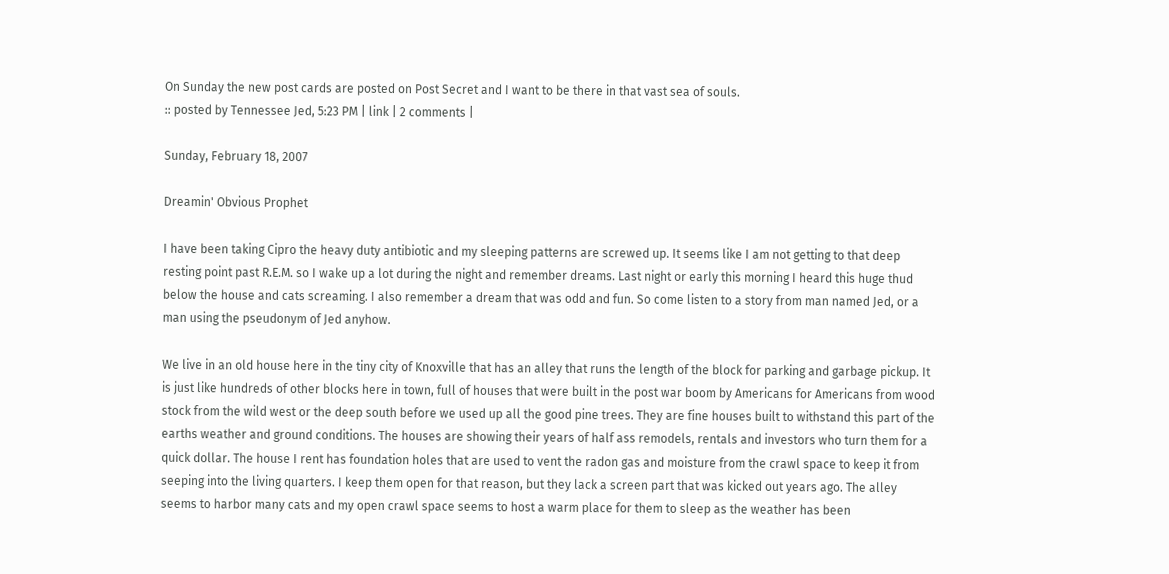On Sunday the new post cards are posted on Post Secret and I want to be there in that vast sea of souls.
:: posted by Tennessee Jed, 5:23 PM | link | 2 comments |

Sunday, February 18, 2007

Dreamin' Obvious Prophet

I have been taking Cipro the heavy duty antibiotic and my sleeping patterns are screwed up. It seems like I am not getting to that deep resting point past R.E.M. so I wake up a lot during the night and remember dreams. Last night or early this morning I heard this huge thud below the house and cats screaming. I also remember a dream that was odd and fun. So come listen to a story from man named Jed, or a man using the pseudonym of Jed anyhow.

We live in an old house here in the tiny city of Knoxville that has an alley that runs the length of the block for parking and garbage pickup. It is just like hundreds of other blocks here in town, full of houses that were built in the post war boom by Americans for Americans from wood stock from the wild west or the deep south before we used up all the good pine trees. They are fine houses built to withstand this part of the earths weather and ground conditions. The houses are showing their years of half ass remodels, rentals and investors who turn them for a quick dollar. The house I rent has foundation holes that are used to vent the radon gas and moisture from the crawl space to keep it from seeping into the living quarters. I keep them open for that reason, but they lack a screen part that was kicked out years ago. The alley seems to harbor many cats and my open crawl space seems to host a warm place for them to sleep as the weather has been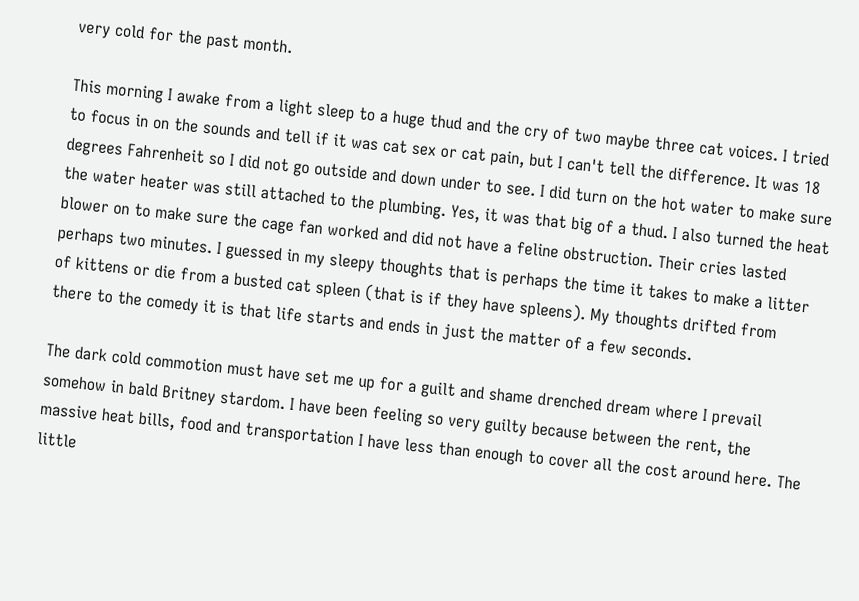very cold for the past month.

This morning I awake from a light sleep to a huge thud and the cry of two maybe three cat voices. I tried to focus in on the sounds and tell if it was cat sex or cat pain, but I can't tell the difference. It was 18 degrees Fahrenheit so I did not go outside and down under to see. I did turn on the hot water to make sure the water heater was still attached to the plumbing. Yes, it was that big of a thud. I also turned the heat blower on to make sure the cage fan worked and did not have a feline obstruction. Their cries lasted perhaps two minutes. I guessed in my sleepy thoughts that is perhaps the time it takes to make a litter of kittens or die from a busted cat spleen (that is if they have spleens). My thoughts drifted from there to the comedy it is that life starts and ends in just the matter of a few seconds.

The dark cold commotion must have set me up for a guilt and shame drenched dream where I prevail somehow in bald Britney stardom. I have been feeling so very guilty because between the rent, the massive heat bills, food and transportation I have less than enough to cover all the cost around here. The little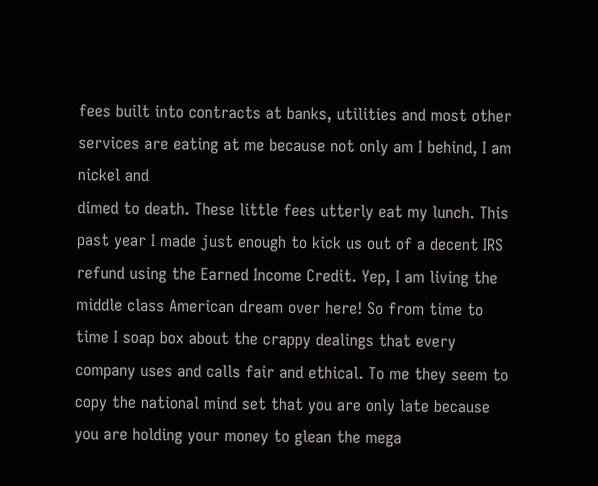fees built into contracts at banks, utilities and most other services are eating at me because not only am I behind, I am nickel and
dimed to death. These little fees utterly eat my lunch. This past year I made just enough to kick us out of a decent IRS refund using the Earned Income Credit. Yep, I am living the middle class American dream over here! So from time to time I soap box about the crappy dealings that every company uses and calls fair and ethical. To me they seem to copy the national mind set that you are only late because you are holding your money to glean the mega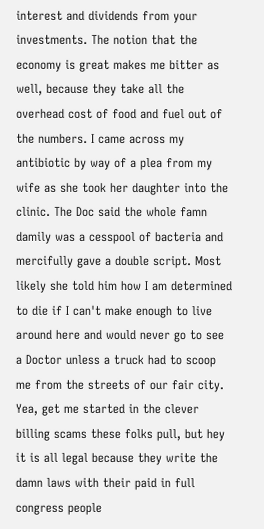interest and dividends from your investments. The notion that the economy is great makes me bitter as well, because they take all the overhead cost of food and fuel out of the numbers. I came across my antibiotic by way of a plea from my wife as she took her daughter into the clinic. The Doc said the whole famn damily was a cesspool of bacteria and mercifully gave a double script. Most likely she told him how I am determined to die if I can't make enough to live around here and would never go to see a Doctor unless a truck had to scoop me from the streets of our fair city. Yea, get me started in the clever billing scams these folks pull, but hey it is all legal because they write the damn laws with their paid in full congress people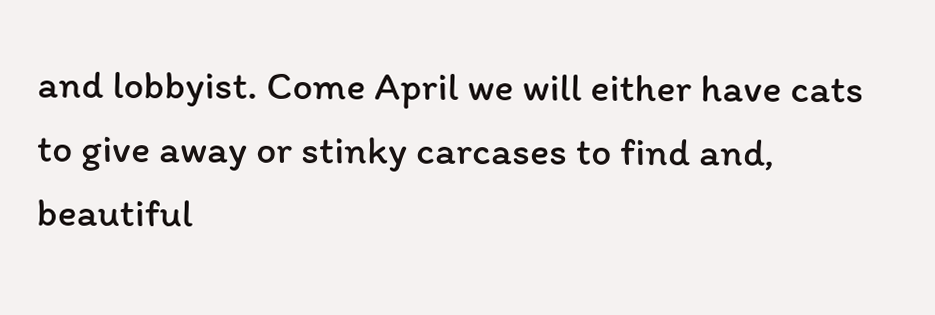and lobbyist. Come April we will either have cats to give away or stinky carcases to find and, beautiful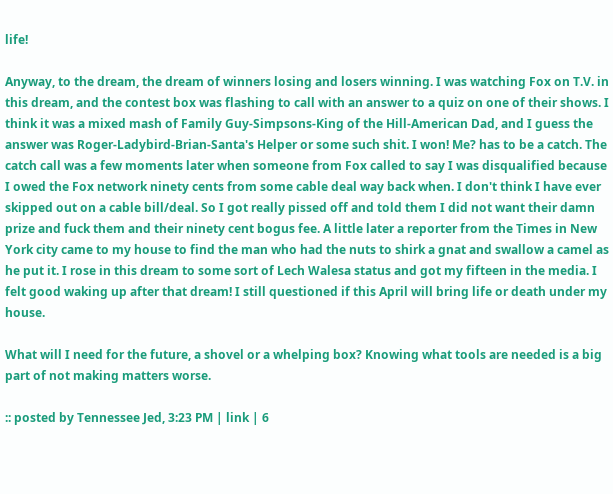life!

Anyway, to the dream, the dream of winners losing and losers winning. I was watching Fox on T.V. in this dream, and the contest box was flashing to call with an answer to a quiz on one of their shows. I think it was a mixed mash of Family Guy-Simpsons-King of the Hill-American Dad, and I guess the answer was Roger-Ladybird-Brian-Santa's Helper or some such shit. I won! Me? has to be a catch. The catch call was a few moments later when someone from Fox called to say I was disqualified because I owed the Fox network ninety cents from some cable deal way back when. I don't think I have ever skipped out on a cable bill/deal. So I got really pissed off and told them I did not want their damn prize and fuck them and their ninety cent bogus fee. A little later a reporter from the Times in New York city came to my house to find the man who had the nuts to shirk a gnat and swallow a camel as he put it. I rose in this dream to some sort of Lech Walesa status and got my fifteen in the media. I felt good waking up after that dream! I still questioned if this April will bring life or death under my house.

What will I need for the future, a shovel or a whelping box? Knowing what tools are needed is a big part of not making matters worse.

:: posted by Tennessee Jed, 3:23 PM | link | 6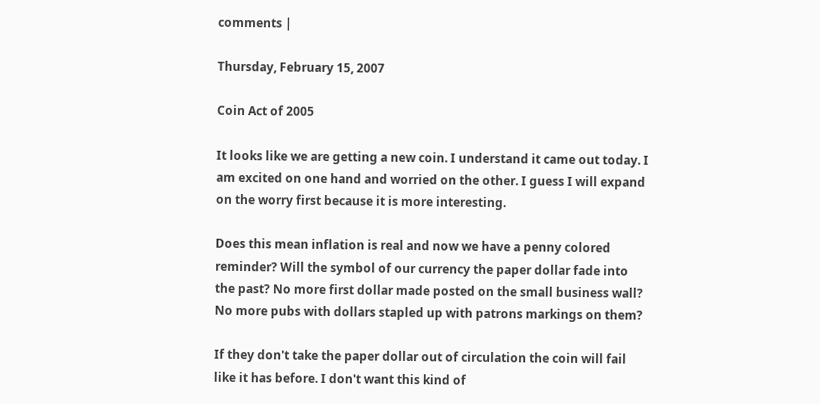comments |

Thursday, February 15, 2007

Coin Act of 2005

It looks like we are getting a new coin. I understand it came out today. I am excited on one hand and worried on the other. I guess I will expand on the worry first because it is more interesting.

Does this mean inflation is real and now we have a penny colored reminder? Will the symbol of our currency the paper dollar fade into the past? No more first dollar made posted on the small business wall? No more pubs with dollars stapled up with patrons markings on them?

If they don't take the paper dollar out of circulation the coin will fail like it has before. I don't want this kind of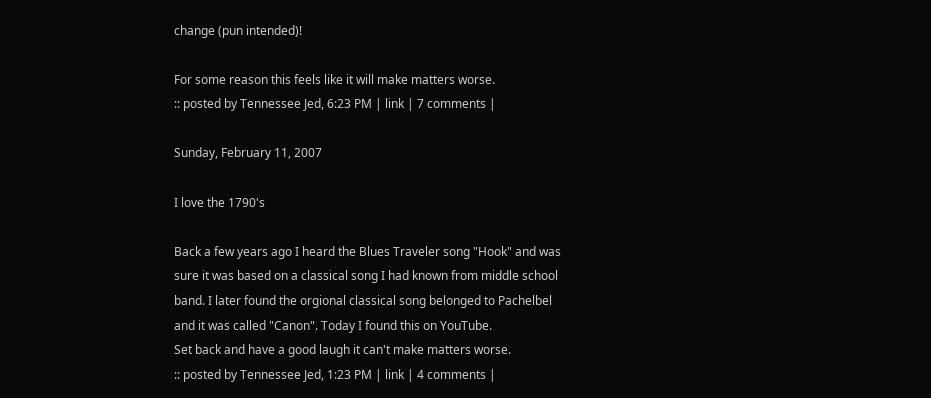change (pun intended)!

For some reason this feels like it will make matters worse.
:: posted by Tennessee Jed, 6:23 PM | link | 7 comments |

Sunday, February 11, 2007

I love the 1790's

Back a few years ago I heard the Blues Traveler song "Hook" and was sure it was based on a classical song I had known from middle school band. I later found the orgional classical song belonged to Pachelbel and it was called "Canon". Today I found this on YouTube.
Set back and have a good laugh it can't make matters worse.
:: posted by Tennessee Jed, 1:23 PM | link | 4 comments |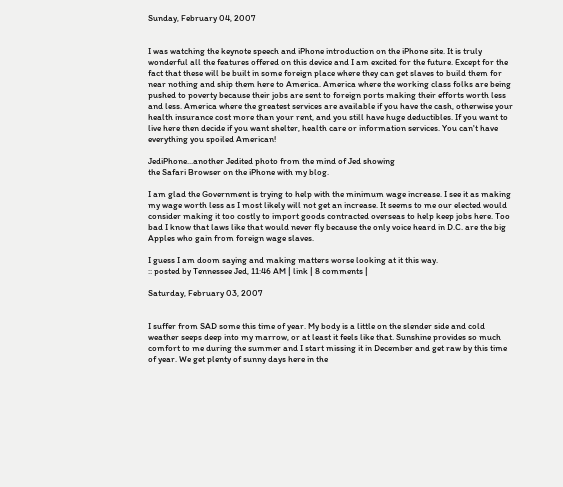Sunday, February 04, 2007


I was watching the keynote speech and iPhone introduction on the iPhone site. It is truly wonderful all the features offered on this device and I am excited for the future. Except for the fact that these will be built in some foreign place where they can get slaves to build them for near nothing and ship them here to America. America where the working class folks are being pushed to poverty because their jobs are sent to foreign ports making their efforts worth less and less. America where the greatest services are available if you have the cash, otherwise your health insurance cost more than your rent, and you still have huge deductibles. If you want to live here then decide if you want shelter, health care or information services. You can't have everything you spoiled American!

JediPhone...another Jedited photo from the mind of Jed showing
the Safari Browser on the iPhone with my blog.

I am glad the Government is trying to help with the minimum wage increase. I see it as making my wage worth less as I most likely will not get an increase. It seems to me our elected would consider making it too costly to import goods contracted overseas to help keep jobs here. Too bad I know that laws like that would never fly because the only voice heard in D.C. are the big Apples who gain from foreign wage slaves.

I guess I am doom saying and making matters worse looking at it this way.
:: posted by Tennessee Jed, 11:46 AM | link | 8 comments |

Saturday, February 03, 2007


I suffer from SAD some this time of year. My body is a little on the slender side and cold weather seeps deep into my marrow, or at least it feels like that. Sunshine provides so much comfort to me during the summer and I start missing it in December and get raw by this time of year. We get plenty of sunny days here in the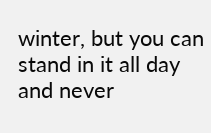winter, but you can stand in it all day and never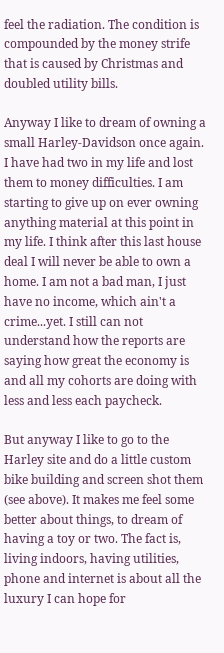feel the radiation. The condition is compounded by the money strife that is caused by Christmas and doubled utility bills.

Anyway I like to dream of owning a small Harley-Davidson once again. I have had two in my life and lost them to money difficulties. I am starting to give up on ever owning anything material at this point in my life. I think after this last house deal I will never be able to own a home. I am not a bad man, I just have no income, which ain't a crime...yet. I still can not understand how the reports are saying how great the economy is and all my cohorts are doing with less and less each paycheck.

But anyway I like to go to the Harley site and do a little custom bike building and screen shot them (see above). It makes me feel some better about things, to dream of having a toy or two. The fact is, living indoors, having utilities, phone and internet is about all the luxury I can hope for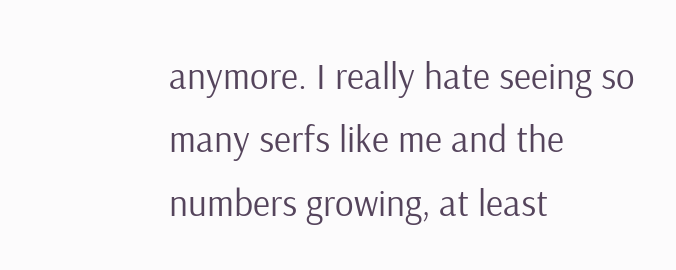anymore. I really hate seeing so many serfs like me and the numbers growing, at least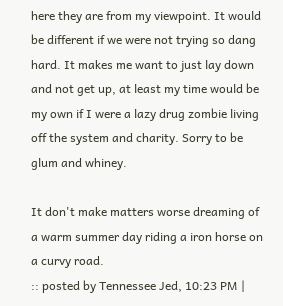here they are from my viewpoint. It would be different if we were not trying so dang hard. It makes me want to just lay down and not get up, at least my time would be my own if I were a lazy drug zombie living off the system and charity. Sorry to be glum and whiney.

It don't make matters worse dreaming of a warm summer day riding a iron horse on a curvy road.
:: posted by Tennessee Jed, 10:23 PM |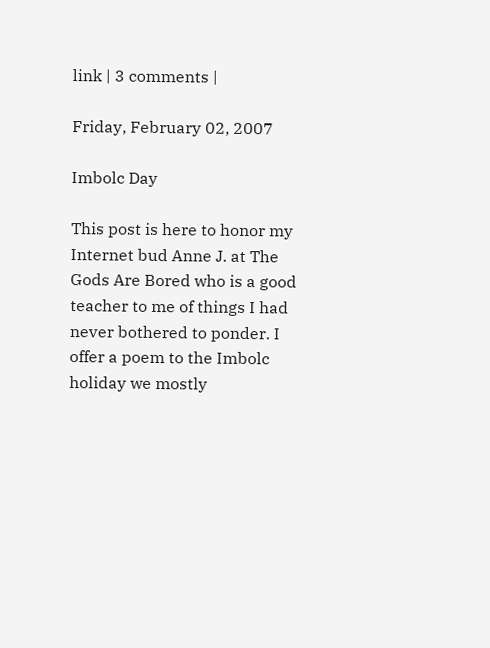link | 3 comments |

Friday, February 02, 2007

Imbolc Day

This post is here to honor my Internet bud Anne J. at The Gods Are Bored who is a good teacher to me of things I had never bothered to ponder. I offer a poem to the Imbolc holiday we mostly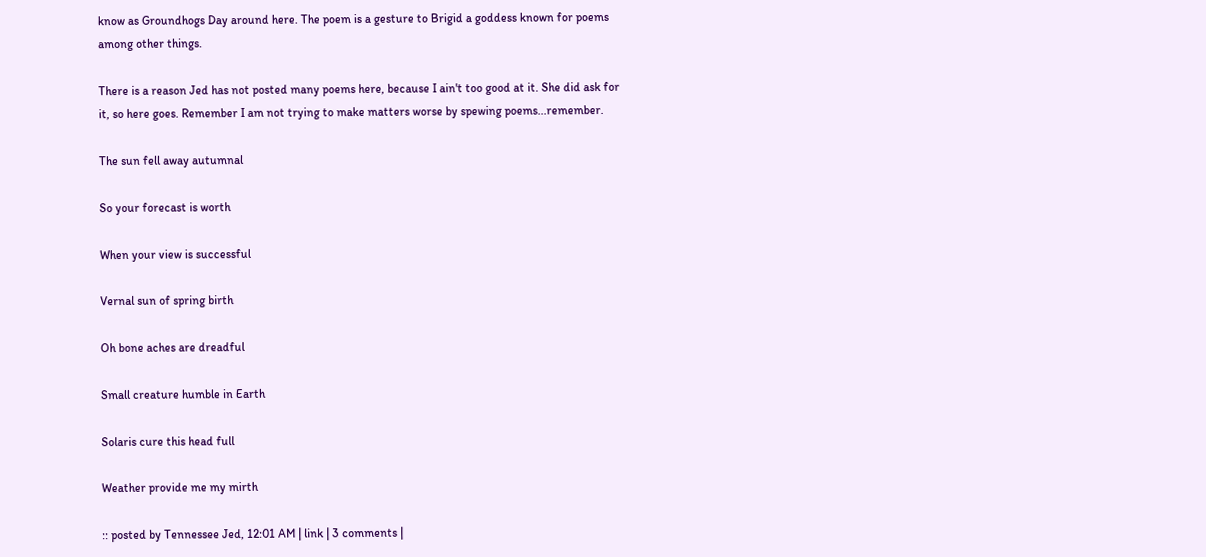know as Groundhogs Day around here. The poem is a gesture to Brigid a goddess known for poems among other things.

There is a reason Jed has not posted many poems here, because I ain't too good at it. She did ask for it, so here goes. Remember I am not trying to make matters worse by spewing poems...remember.

The sun fell away autumnal

So your forecast is worth

When your view is successful

Vernal sun of spring birth

Oh bone aches are dreadful

Small creature humble in Earth

Solaris cure this head full

Weather provide me my mirth

:: posted by Tennessee Jed, 12:01 AM | link | 3 comments |